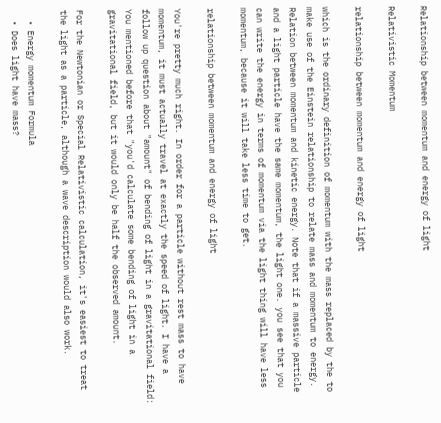Relationship between momentum and energy of light

Relativistic Momentum

relationship between momentum and energy of light

which is the ordinary definition of momentum with the mass replaced by the to make use of the Einstein relationship to relate mass and momentum to energy. Relation between momentum and kinetic energy. Note that if a massive particle and a light particle have the same momentum, the light one. you see that you can write the energy in terms of momentum via the light thing will have less momentum, because it will take less time to get.

relationship between momentum and energy of light

You're pretty much right. In order for a particle without rest mass to have momentum, it must actually travel at exactly the speed of light. I have a follow up question about "amount" of bending of light in a gravitational field: You mentioned before that "you'd calculate some bending of light in a gravitational field, but it would only be half the observed amount.

For the Newtonian or Special Relativistic calculation, it's easiest to treat the light as a particle, although a wave description would also work.

  • Energy momentum Formula
  • Does light have mass?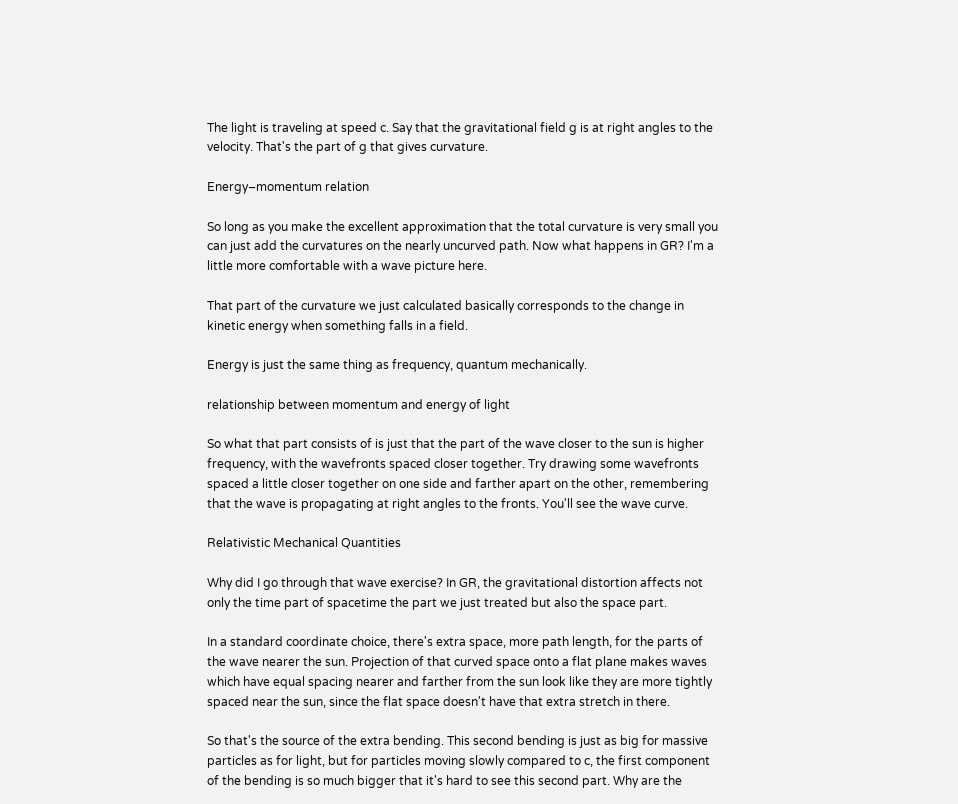The light is traveling at speed c. Say that the gravitational field g is at right angles to the velocity. That's the part of g that gives curvature.

Energy–momentum relation

So long as you make the excellent approximation that the total curvature is very small you can just add the curvatures on the nearly uncurved path. Now what happens in GR? I'm a little more comfortable with a wave picture here.

That part of the curvature we just calculated basically corresponds to the change in kinetic energy when something falls in a field.

Energy is just the same thing as frequency, quantum mechanically.

relationship between momentum and energy of light

So what that part consists of is just that the part of the wave closer to the sun is higher frequency, with the wavefronts spaced closer together. Try drawing some wavefronts spaced a little closer together on one side and farther apart on the other, remembering that the wave is propagating at right angles to the fronts. You'll see the wave curve.

Relativistic Mechanical Quantities

Why did I go through that wave exercise? In GR, the gravitational distortion affects not only the time part of spacetime the part we just treated but also the space part.

In a standard coordinate choice, there's extra space, more path length, for the parts of the wave nearer the sun. Projection of that curved space onto a flat plane makes waves which have equal spacing nearer and farther from the sun look like they are more tightly spaced near the sun, since the flat space doesn't have that extra stretch in there.

So that's the source of the extra bending. This second bending is just as big for massive particles as for light, but for particles moving slowly compared to c, the first component of the bending is so much bigger that it's hard to see this second part. Why are the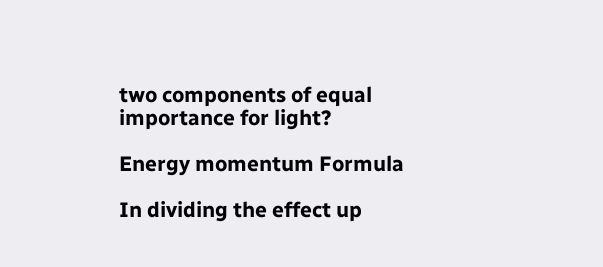two components of equal importance for light?

Energy momentum Formula

In dividing the effect up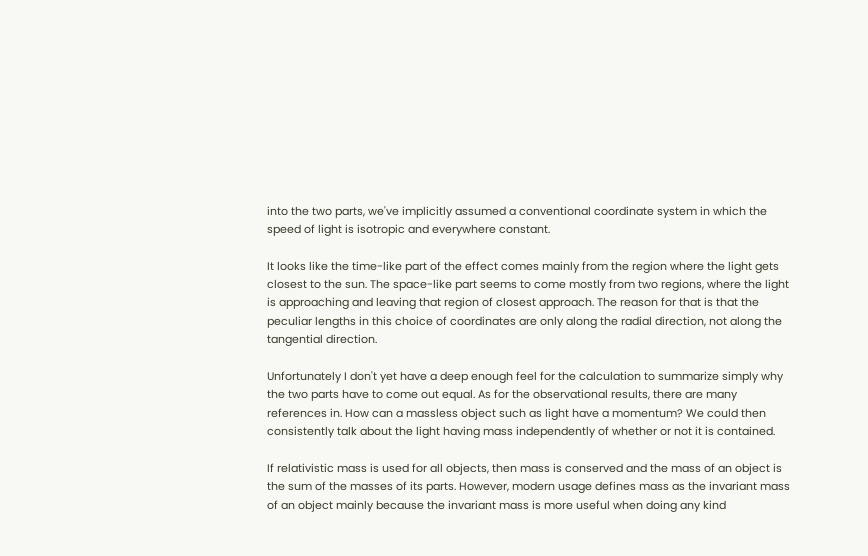into the two parts, we've implicitly assumed a conventional coordinate system in which the speed of light is isotropic and everywhere constant.

It looks like the time-like part of the effect comes mainly from the region where the light gets closest to the sun. The space-like part seems to come mostly from two regions, where the light is approaching and leaving that region of closest approach. The reason for that is that the peculiar lengths in this choice of coordinates are only along the radial direction, not along the tangential direction.

Unfortunately I don't yet have a deep enough feel for the calculation to summarize simply why the two parts have to come out equal. As for the observational results, there are many references in. How can a massless object such as light have a momentum? We could then consistently talk about the light having mass independently of whether or not it is contained.

If relativistic mass is used for all objects, then mass is conserved and the mass of an object is the sum of the masses of its parts. However, modern usage defines mass as the invariant mass of an object mainly because the invariant mass is more useful when doing any kind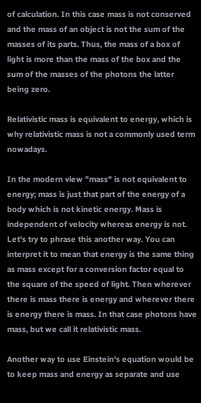of calculation. In this case mass is not conserved and the mass of an object is not the sum of the masses of its parts. Thus, the mass of a box of light is more than the mass of the box and the sum of the masses of the photons the latter being zero.

Relativistic mass is equivalent to energy, which is why relativistic mass is not a commonly used term nowadays.

In the modern view "mass" is not equivalent to energy; mass is just that part of the energy of a body which is not kinetic energy. Mass is independent of velocity whereas energy is not. Let's try to phrase this another way. You can interpret it to mean that energy is the same thing as mass except for a conversion factor equal to the square of the speed of light. Then wherever there is mass there is energy and wherever there is energy there is mass. In that case photons have mass, but we call it relativistic mass.

Another way to use Einstein's equation would be to keep mass and energy as separate and use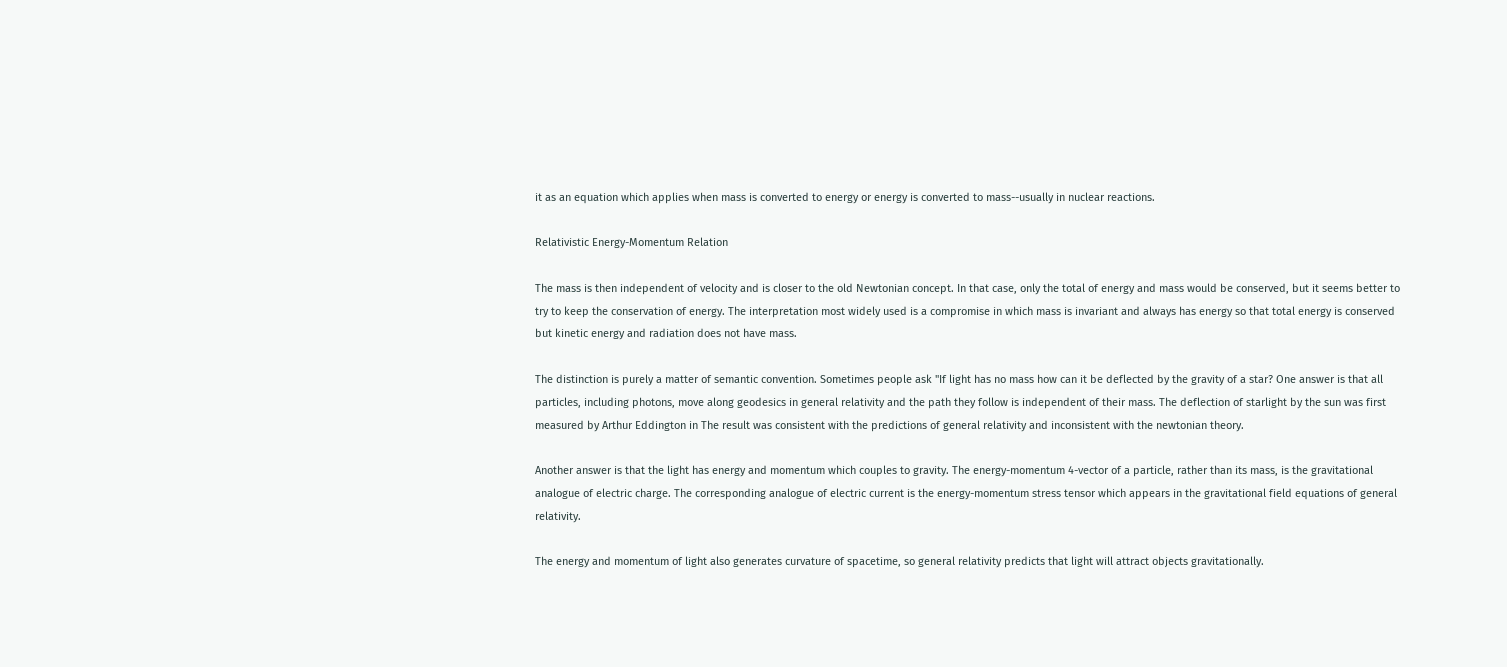it as an equation which applies when mass is converted to energy or energy is converted to mass--usually in nuclear reactions.

Relativistic Energy-Momentum Relation

The mass is then independent of velocity and is closer to the old Newtonian concept. In that case, only the total of energy and mass would be conserved, but it seems better to try to keep the conservation of energy. The interpretation most widely used is a compromise in which mass is invariant and always has energy so that total energy is conserved but kinetic energy and radiation does not have mass.

The distinction is purely a matter of semantic convention. Sometimes people ask "If light has no mass how can it be deflected by the gravity of a star? One answer is that all particles, including photons, move along geodesics in general relativity and the path they follow is independent of their mass. The deflection of starlight by the sun was first measured by Arthur Eddington in The result was consistent with the predictions of general relativity and inconsistent with the newtonian theory.

Another answer is that the light has energy and momentum which couples to gravity. The energy-momentum 4-vector of a particle, rather than its mass, is the gravitational analogue of electric charge. The corresponding analogue of electric current is the energy-momentum stress tensor which appears in the gravitational field equations of general relativity.

The energy and momentum of light also generates curvature of spacetime, so general relativity predicts that light will attract objects gravitationally.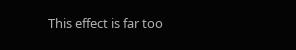This effect is far too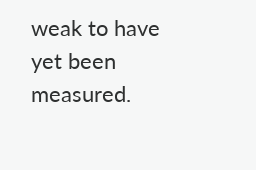weak to have yet been measured.